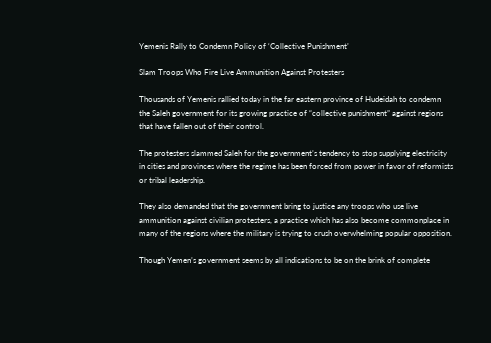Yemenis Rally to Condemn Policy of ‘Collective Punishment’

Slam Troops Who Fire Live Ammunition Against Protesters

Thousands of Yemenis rallied today in the far eastern province of Hudeidah to condemn the Saleh government for its growing practice of “collective punishment” against regions that have fallen out of their control.

The protesters slammed Saleh for the government’s tendency to stop supplying electricity in cities and provinces where the regime has been forced from power in favor of reformists or tribal leadership.

They also demanded that the government bring to justice any troops who use live ammunition against civilian protesters, a practice which has also become commonplace in many of the regions where the military is trying to crush overwhelming popular opposition.

Though Yemen’s government seems by all indications to be on the brink of complete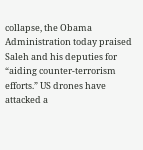collapse, the Obama Administration today praised Saleh and his deputies for “aiding counter-terrorism efforts.” US drones have attacked a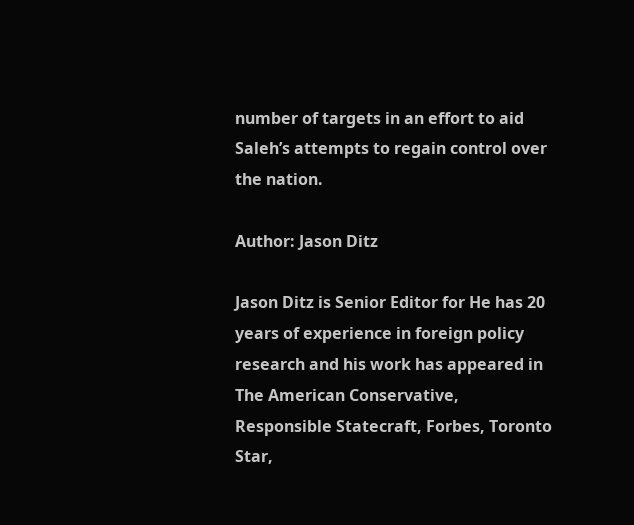number of targets in an effort to aid Saleh’s attempts to regain control over the nation.

Author: Jason Ditz

Jason Ditz is Senior Editor for He has 20 years of experience in foreign policy research and his work has appeared in The American Conservative, Responsible Statecraft, Forbes, Toronto Star,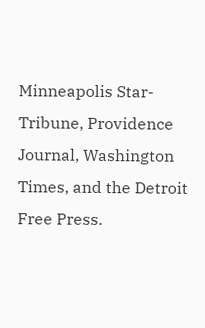Minneapolis Star-Tribune, Providence Journal, Washington Times, and the Detroit Free Press.